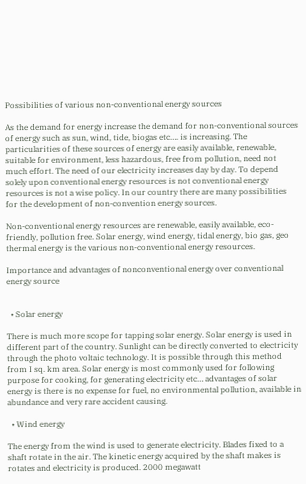Possibilities of various non-conventional energy sources

As the demand for energy increase the demand for non-conventional sources of energy such as sun, wind, tide, biogas etc…. is increasing. The particularities of these sources of energy are easily available, renewable, suitable for environment, less hazardous, free from pollution, need not much effort. The need of our electricity increases day by day. To depend solely upon conventional energy resources is not conventional energy resources is not a wise policy. In our country there are many possibilities for the development of non-convention energy sources.

Non-conventional energy resources are renewable, easily available, eco-friendly, pollution free. Solar energy, wind energy, tidal energy, bio gas, geo thermal energy is the various non-conventional energy resources.

Importance and advantages of nonconventional energy over conventional energy source


  • Solar energy

There is much more scope for tapping solar energy. Solar energy is used in different part of the country. Sunlight can be directly converted to electricity through the photo voltaic technology. It is possible through this method from I sq. km area. Solar energy is most commonly used for following purpose for cooking, for generating electricity etc… advantages of solar energy is there is no expense for fuel, no environmental pollution, available in abundance and very rare accident causing.

  • Wind energy

The energy from the wind is used to generate electricity. Blades fixed to a shaft rotate in the air. The kinetic energy acquired by the shaft makes is rotates and electricity is produced. 2000 megawatt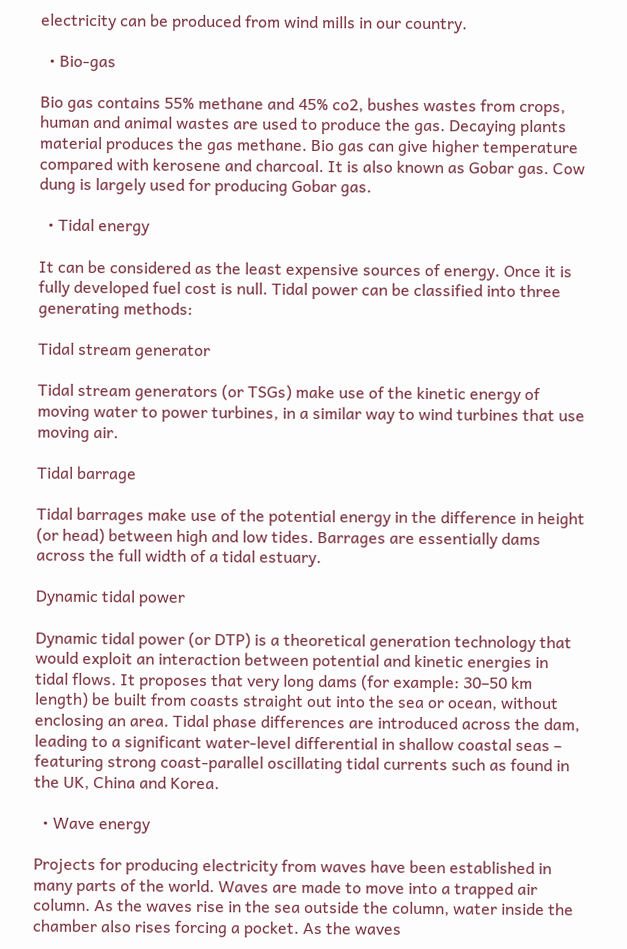electricity can be produced from wind mills in our country.

  • Bio-gas

Bio gas contains 55% methane and 45% co2, bushes wastes from crops, human and animal wastes are used to produce the gas. Decaying plants material produces the gas methane. Bio gas can give higher temperature compared with kerosene and charcoal. It is also known as Gobar gas. Cow dung is largely used for producing Gobar gas.

  • Tidal energy

It can be considered as the least expensive sources of energy. Once it is fully developed fuel cost is null. Tidal power can be classified into three generating methods:

Tidal stream generator

Tidal stream generators (or TSGs) make use of the kinetic energy of moving water to power turbines, in a similar way to wind turbines that use moving air.

Tidal barrage

Tidal barrages make use of the potential energy in the difference in height (or head) between high and low tides. Barrages are essentially dams across the full width of a tidal estuary.

Dynamic tidal power

Dynamic tidal power (or DTP) is a theoretical generation technology that would exploit an interaction between potential and kinetic energies in tidal flows. It proposes that very long dams (for example: 30–50 km length) be built from coasts straight out into the sea or ocean, without enclosing an area. Tidal phase differences are introduced across the dam, leading to a significant water-level differential in shallow coastal seas – featuring strong coast-parallel oscillating tidal currents such as found in the UK, China and Korea.

  • Wave energy

Projects for producing electricity from waves have been established in many parts of the world. Waves are made to move into a trapped air column. As the waves rise in the sea outside the column, water inside the chamber also rises forcing a pocket. As the waves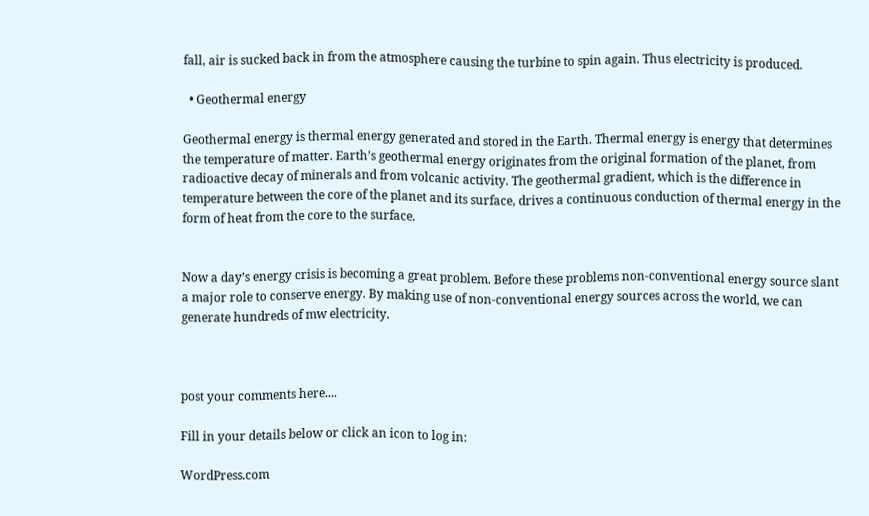fall, air is sucked back in from the atmosphere causing the turbine to spin again. Thus electricity is produced.

  • Geothermal energy

Geothermal energy is thermal energy generated and stored in the Earth. Thermal energy is energy that determines the temperature of matter. Earth’s geothermal energy originates from the original formation of the planet, from radioactive decay of minerals and from volcanic activity. The geothermal gradient, which is the difference in temperature between the core of the planet and its surface, drives a continuous conduction of thermal energy in the form of heat from the core to the surface.


Now a day’s energy crisis is becoming a great problem. Before these problems non-conventional energy source slant a major role to conserve energy. By making use of non-conventional energy sources across the world, we can generate hundreds of mw electricity.



post your comments here....

Fill in your details below or click an icon to log in:

WordPress.com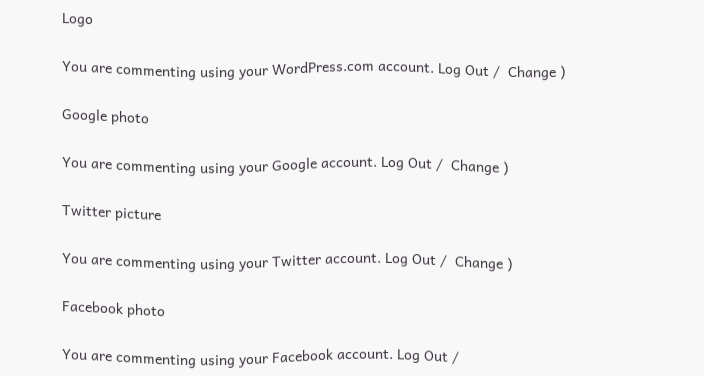Logo

You are commenting using your WordPress.com account. Log Out /  Change )

Google photo

You are commenting using your Google account. Log Out /  Change )

Twitter picture

You are commenting using your Twitter account. Log Out /  Change )

Facebook photo

You are commenting using your Facebook account. Log Out /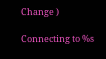Change )

Connecting to %s